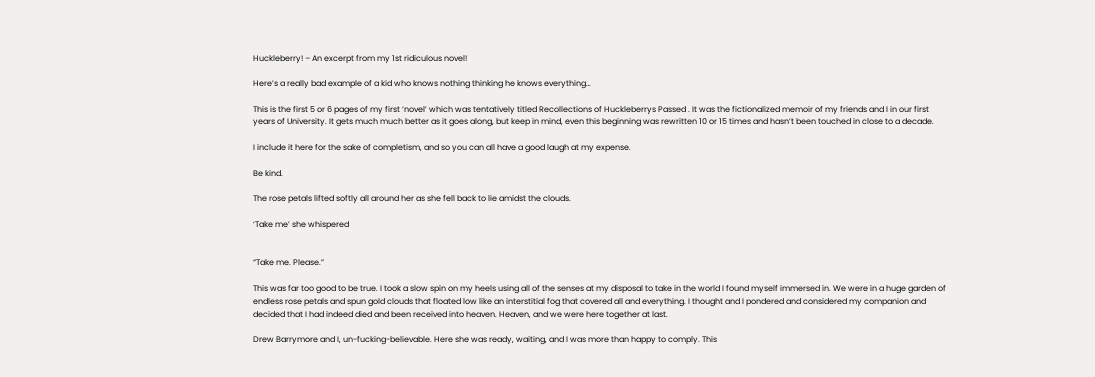Huckleberry! – An excerpt from my 1st ridiculous novel!

Here’s a really bad example of a kid who knows nothing thinking he knows everything…

This is the first 5 or 6 pages of my first ‘novel’ which was tentatively titled Recollections of Huckleberrys Passed . It was the fictionalized memoir of my friends and I in our first years of University. It gets much much better as it goes along, but keep in mind, even this beginning was rewritten 10 or 15 times and hasn’t been touched in close to a decade.

I include it here for the sake of completism, and so you can all have a good laugh at my expense.

Be kind.

The rose petals lifted softly all around her as she fell back to lie amidst the clouds.

‘Take me’ she whispered


“Take me. Please.”

This was far too good to be true. I took a slow spin on my heels using all of the senses at my disposal to take in the world I found myself immersed in. We were in a huge garden of endless rose petals and spun gold clouds that floated low like an interstitial fog that covered all and everything. I thought and I pondered and considered my companion and decided that I had indeed died and been received into heaven. Heaven, and we were here together at last.

Drew Barrymore and I, un-fucking-believable. Here she was ready, waiting, and I was more than happy to comply. This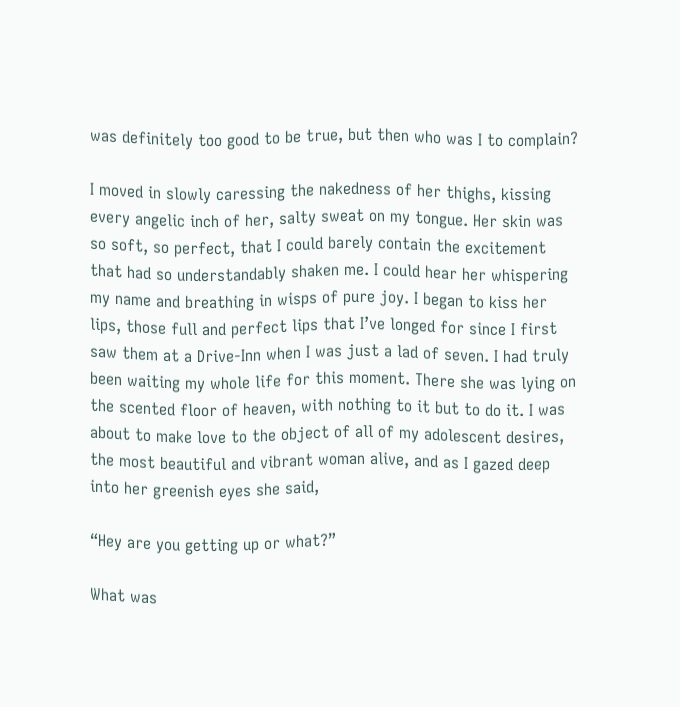was definitely too good to be true, but then who was I to complain?

I moved in slowly caressing the nakedness of her thighs, kissing every angelic inch of her, salty sweat on my tongue. Her skin was so soft, so perfect, that I could barely contain the excitement that had so understandably shaken me. I could hear her whispering my name and breathing in wisps of pure joy. I began to kiss her lips, those full and perfect lips that I’ve longed for since I first saw them at a Drive-Inn when I was just a lad of seven. I had truly been waiting my whole life for this moment. There she was lying on the scented floor of heaven, with nothing to it but to do it. I was about to make love to the object of all of my adolescent desires, the most beautiful and vibrant woman alive, and as I gazed deep into her greenish eyes she said,

“Hey are you getting up or what?”

What was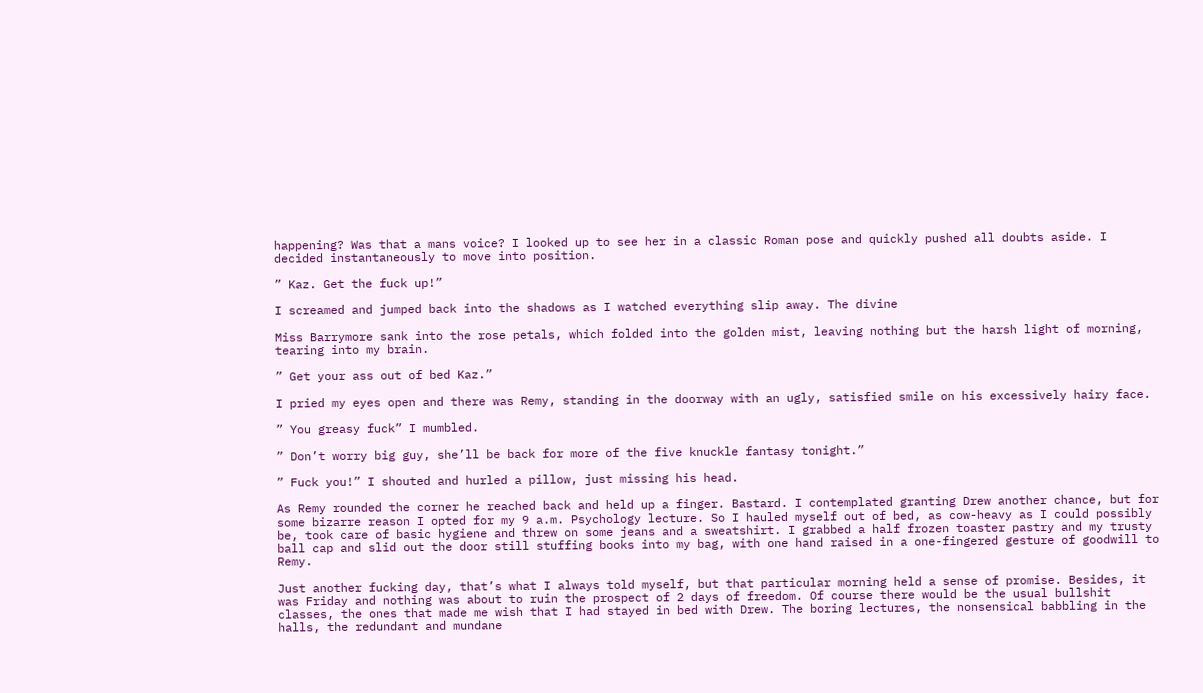happening? Was that a mans voice? I looked up to see her in a classic Roman pose and quickly pushed all doubts aside. I decided instantaneously to move into position.

” Kaz. Get the fuck up!”

I screamed and jumped back into the shadows as I watched everything slip away. The divine

Miss Barrymore sank into the rose petals, which folded into the golden mist, leaving nothing but the harsh light of morning, tearing into my brain.

” Get your ass out of bed Kaz.”

I pried my eyes open and there was Remy, standing in the doorway with an ugly, satisfied smile on his excessively hairy face.

” You greasy fuck” I mumbled.

” Don’t worry big guy, she’ll be back for more of the five knuckle fantasy tonight.”

” Fuck you!” I shouted and hurled a pillow, just missing his head.

As Remy rounded the corner he reached back and held up a finger. Bastard. I contemplated granting Drew another chance, but for some bizarre reason I opted for my 9 a.m. Psychology lecture. So I hauled myself out of bed, as cow-heavy as I could possibly be, took care of basic hygiene and threw on some jeans and a sweatshirt. I grabbed a half frozen toaster pastry and my trusty ball cap and slid out the door still stuffing books into my bag, with one hand raised in a one-fingered gesture of goodwill to Remy.

Just another fucking day, that’s what I always told myself, but that particular morning held a sense of promise. Besides, it was Friday and nothing was about to ruin the prospect of 2 days of freedom. Of course there would be the usual bullshit classes, the ones that made me wish that I had stayed in bed with Drew. The boring lectures, the nonsensical babbling in the halls, the redundant and mundane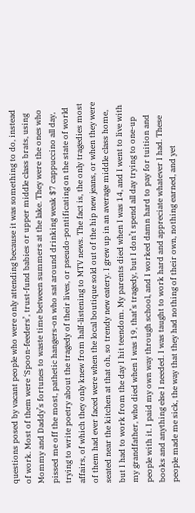questions posed by vacant people who were only attending because it was something to do, instead of work. Most of them were ‘Spoon-feeders’, trust-fund babies or upper middle class brats, using Mommy and Daddy’s fortunes to waste time between summers at the lake. They were the ones who pissed me off the most, pathetic hangers-on who sat around drinking weak $7 cappuccino all day, trying to write poetry about the tragedy of their lives, or pseudo-pontificating on the state of world affairs, of which they only knew from half-listening to MTV news. The fact is, the only tragedies most of them had ever faced were when the local boutique sold out of the hip new jeans, or when they were seated near the kitchen at that oh, so trendy new eatery. I grew up in an average middle class home, but I had to work from the day I hit teendom. My parents died when I was 14, and I went to live with my grandfather, who died when I was 19, that’s tragedy, but I don’t spend all day trying to one-up people with it. I paid my own way through school, and I worked damn hard to pay for tuition and books and anything else I needed. I was taught to work hard and appreciate whatever I had. These people made me sick, the way that they had nothing of their own, nothing earned, and yet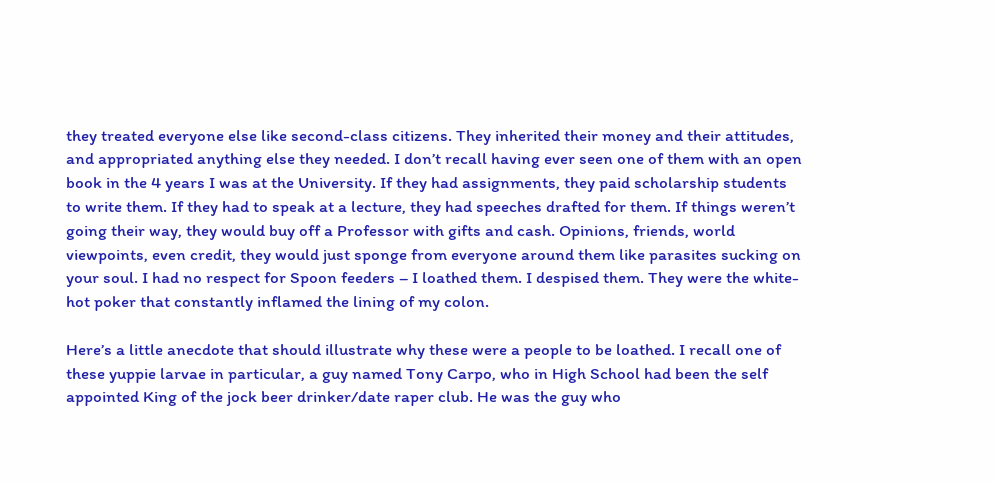they treated everyone else like second-class citizens. They inherited their money and their attitudes, and appropriated anything else they needed. I don’t recall having ever seen one of them with an open book in the 4 years I was at the University. If they had assignments, they paid scholarship students to write them. If they had to speak at a lecture, they had speeches drafted for them. If things weren’t going their way, they would buy off a Professor with gifts and cash. Opinions, friends, world viewpoints, even credit, they would just sponge from everyone around them like parasites sucking on your soul. I had no respect for Spoon feeders – I loathed them. I despised them. They were the white-hot poker that constantly inflamed the lining of my colon.

Here’s a little anecdote that should illustrate why these were a people to be loathed. I recall one of these yuppie larvae in particular, a guy named Tony Carpo, who in High School had been the self appointed King of the jock beer drinker/date raper club. He was the guy who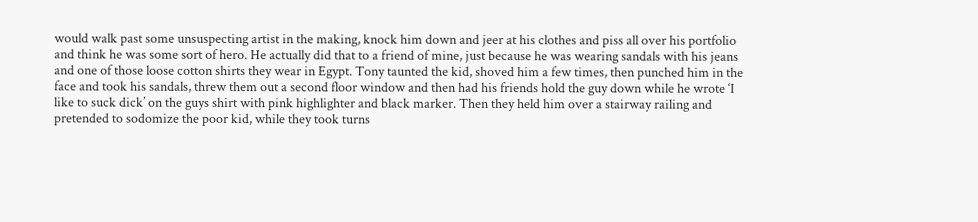would walk past some unsuspecting artist in the making, knock him down and jeer at his clothes and piss all over his portfolio and think he was some sort of hero. He actually did that to a friend of mine, just because he was wearing sandals with his jeans and one of those loose cotton shirts they wear in Egypt. Tony taunted the kid, shoved him a few times, then punched him in the face and took his sandals, threw them out a second floor window and then had his friends hold the guy down while he wrote ‘I like to suck dick’ on the guys shirt with pink highlighter and black marker. Then they held him over a stairway railing and pretended to sodomize the poor kid, while they took turns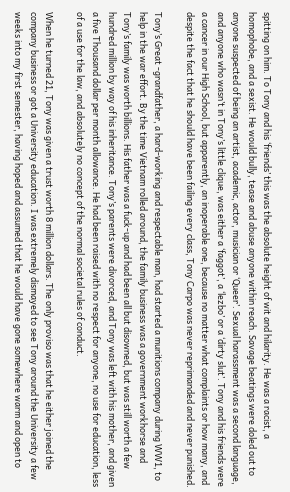spitting on him. To Tony and his ‘friends’ this was the absolute height of wit and hilarity. He was a racist, a homophobe, and a sexist. He would bully, tease and abuse anyone within reach. Savage beatings were doled out to anyone suspected of being an artist, academic, actor, musician or ‘Queer’. Sexual harassment was a second language, and anyone who wasn’t in Tony’s little clique, was either a ‘faggot’, a ‘lezbo’ or a ‘dirty slut’. Tony and his friends were a cancer in our High School, but apparently, an inoperable one, because no matter what complaints or how many, and despite the fact that he should have been failing every class, Tony Carpo was never reprimanded and never punished.

Tony’s Great -grandfather, a hard-working and respectable man, had started a munitions company during WW1, to help in the war effort. By the time Vietnam rolled around, the family business was a government workhorse and Tony’s family was worth billions. His father was a fuck-up and had been all but disowned, but was still worth a few hundred million by way of his inheritance. Tony’s parents were divorced, and Tony was left with his mother, and given a five Thousand dollar per month allowance. He had been raised with no respect for anyone, no use for education, less of a use for the law, and absolutely no concept of the normal societal rules of conduct.

When he turned 21, Tony was given a trust worth 8 million dollars. The only proviso was that he either joined the company business or got a University education. I was extremely dismayed to see Tony around the University a few weeks into my first semester, having hoped and assumed that he would have gone somewhere warm and open to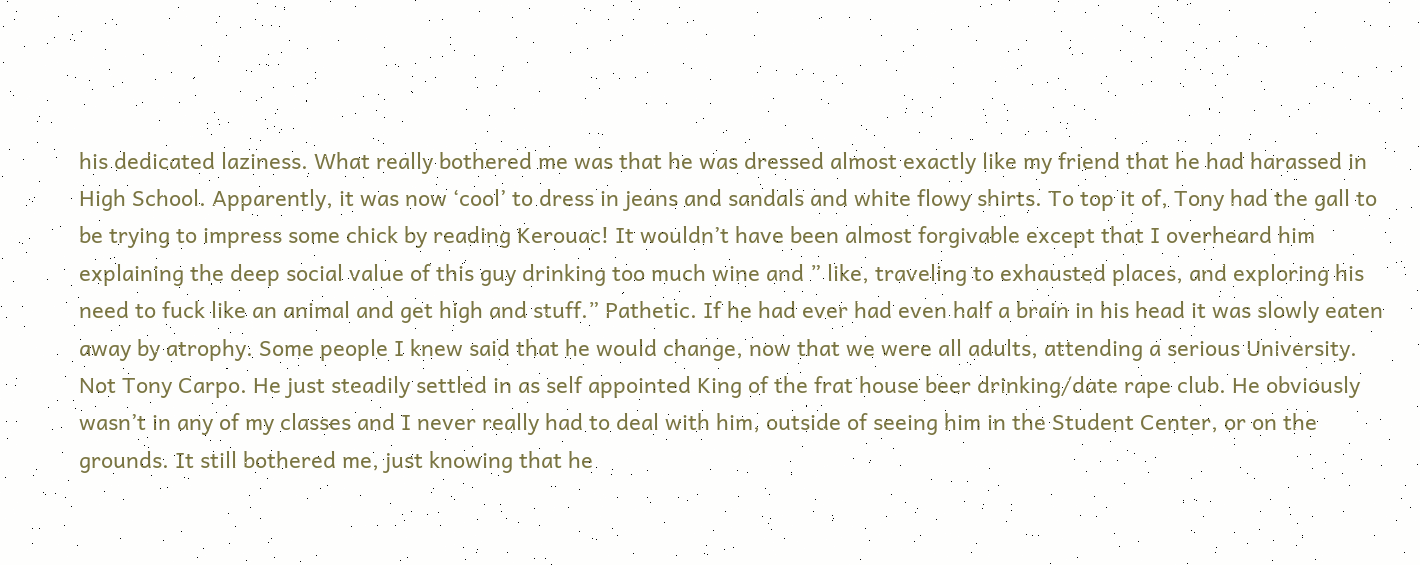his dedicated laziness. What really bothered me was that he was dressed almost exactly like my friend that he had harassed in High School. Apparently, it was now ‘cool’ to dress in jeans and sandals and white flowy shirts. To top it of, Tony had the gall to be trying to impress some chick by reading Kerouac! It wouldn’t have been almost forgivable except that I overheard him explaining the deep social value of this guy drinking too much wine and ” like, traveling to exhausted places, and exploring his need to fuck like an animal and get high and stuff.” Pathetic. If he had ever had even half a brain in his head it was slowly eaten away by atrophy. Some people I knew said that he would change, now that we were all adults, attending a serious University. Not Tony Carpo. He just steadily settled in as self appointed King of the frat house beer drinking/date rape club. He obviously wasn’t in any of my classes and I never really had to deal with him, outside of seeing him in the Student Center, or on the grounds. It still bothered me, just knowing that he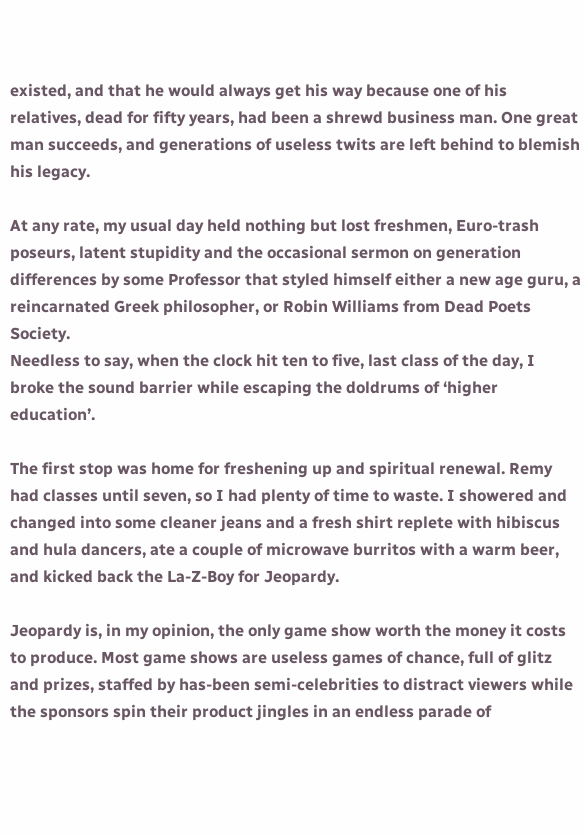existed, and that he would always get his way because one of his relatives, dead for fifty years, had been a shrewd business man. One great man succeeds, and generations of useless twits are left behind to blemish his legacy.

At any rate, my usual day held nothing but lost freshmen, Euro-trash poseurs, latent stupidity and the occasional sermon on generation differences by some Professor that styled himself either a new age guru, a reincarnated Greek philosopher, or Robin Williams from Dead Poets Society.
Needless to say, when the clock hit ten to five, last class of the day, I broke the sound barrier while escaping the doldrums of ‘higher education’.

The first stop was home for freshening up and spiritual renewal. Remy had classes until seven, so I had plenty of time to waste. I showered and changed into some cleaner jeans and a fresh shirt replete with hibiscus and hula dancers, ate a couple of microwave burritos with a warm beer, and kicked back the La-Z-Boy for Jeopardy.

Jeopardy is, in my opinion, the only game show worth the money it costs to produce. Most game shows are useless games of chance, full of glitz and prizes, staffed by has-been semi-celebrities to distract viewers while the sponsors spin their product jingles in an endless parade of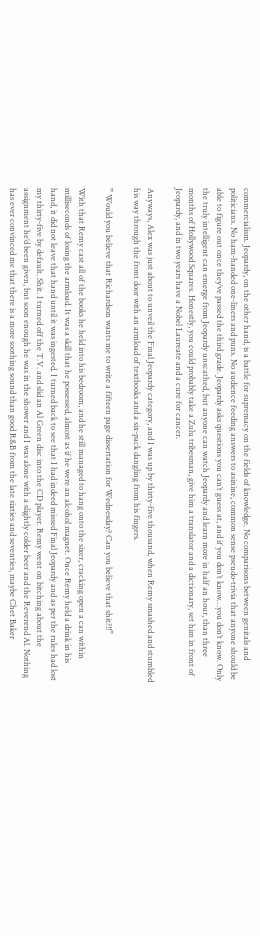commercialism. Jeopardy, on the other hand, is a battle for supremacy on the fields of knowledge. No comparisons between genitals and politicians. No ham-handed one-liners and puns. No audience feeding answers to asinine, common sense pseudo-trivia that anyone should be able to figure out once they’ve passed the third grade. Jeopardy asks questions you can’t guess at, and if you don’t know…you don’t know. Only the truly intelligent can emerge from Jeopardy unscathed, but anyone can watch Jeopardy and learn more in half an hour, than three months of Hollywood Squares. Honestly, you could probably take a Zulu tribesman, give him a translator and a dictionary, set him in front of Jeopardy, and in two years have a Nobel Laureate and a cure for cancer.

Anyways, Alex was just about to unveil the Final Jeopardy category, and I was up by thirty-five thousand, when Remy smashed and stumbled his way through the front door with an armload of textbooks and a six-pack dangling from his fingers.

” Would you believe that Richardson wants me to write a fifteen page dissertation for Wednesday? Can you believe that shit?!!”

With that Remy cast all of the books he held into his bedroom, and he still managed to hang onto the sixer, cracking open a can within milliseconds of losing the armload. It was a skill that he possessed, almost as if he were an alcohol magnet. Once Remy held a drink in his hand, it did not leave that hand until it was ingested. I turned back to see that I had indeed missed Final Jeopardy and as per the rules had lost my thirty-five by default. Shit. I turned off the T.V. and slid an Al Green disc into the CD player. Remy went on bitching about the assignment he’d been given, but soon enough he was in the shower and I was alone with a slightly colder beer and the Reverend Al. Nothing has ever convinced me that there is a more soothing sound than good R&B from the late sixties and seventies, maybe Chet Baker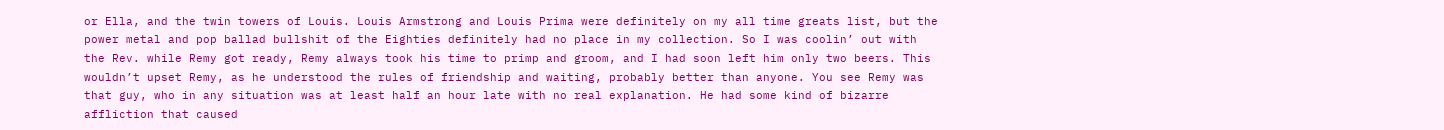or Ella, and the twin towers of Louis. Louis Armstrong and Louis Prima were definitely on my all time greats list, but the power metal and pop ballad bullshit of the Eighties definitely had no place in my collection. So I was coolin’ out with the Rev. while Remy got ready, Remy always took his time to primp and groom, and I had soon left him only two beers. This wouldn’t upset Remy, as he understood the rules of friendship and waiting, probably better than anyone. You see Remy was that guy, who in any situation was at least half an hour late with no real explanation. He had some kind of bizarre affliction that caused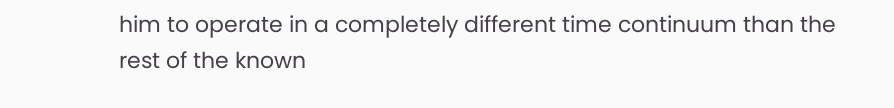him to operate in a completely different time continuum than the rest of the known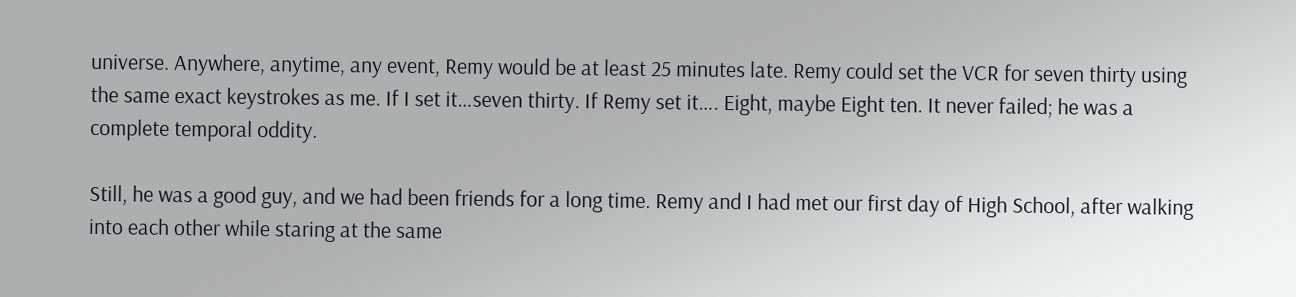universe. Anywhere, anytime, any event, Remy would be at least 25 minutes late. Remy could set the VCR for seven thirty using the same exact keystrokes as me. If I set it…seven thirty. If Remy set it…. Eight, maybe Eight ten. It never failed; he was a complete temporal oddity.

Still, he was a good guy, and we had been friends for a long time. Remy and I had met our first day of High School, after walking into each other while staring at the same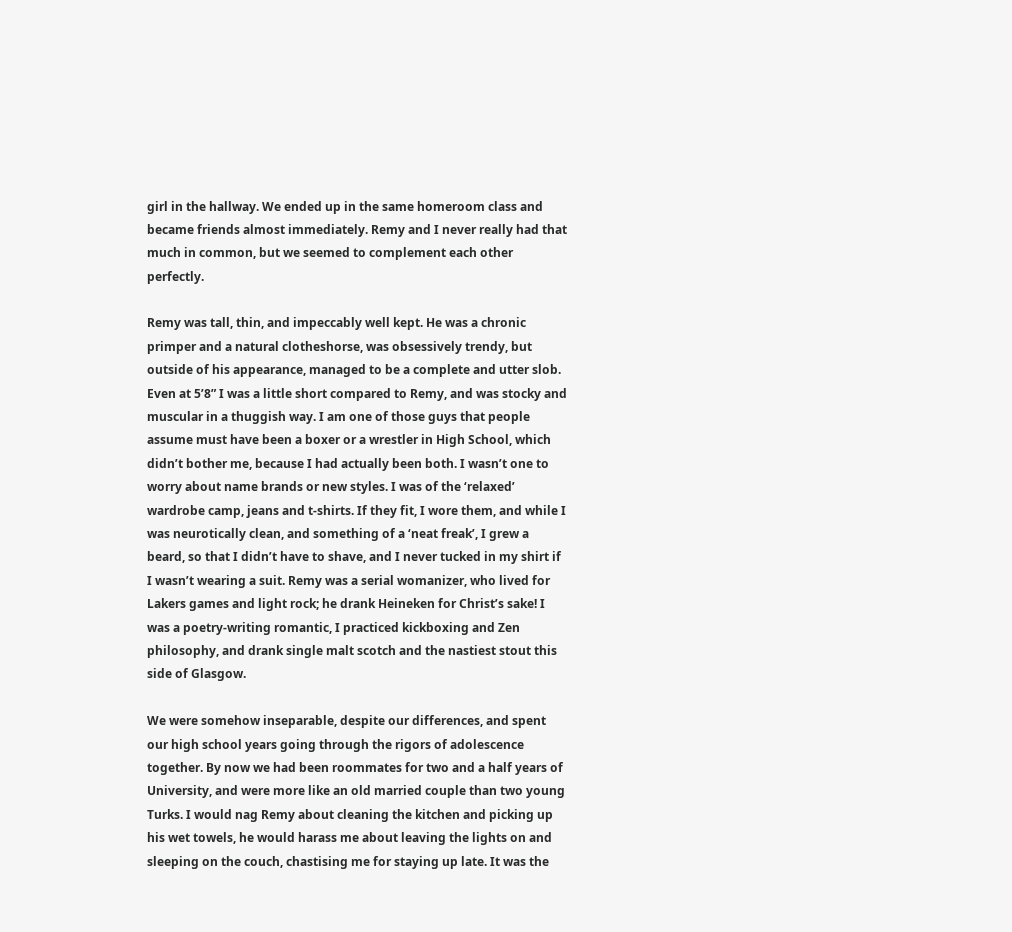girl in the hallway. We ended up in the same homeroom class and became friends almost immediately. Remy and I never really had that much in common, but we seemed to complement each other perfectly.

Remy was tall, thin, and impeccably well kept. He was a chronic primper and a natural clotheshorse, was obsessively trendy, but outside of his appearance, managed to be a complete and utter slob. Even at 5’8” I was a little short compared to Remy, and was stocky and muscular in a thuggish way. I am one of those guys that people assume must have been a boxer or a wrestler in High School, which didn’t bother me, because I had actually been both. I wasn’t one to worry about name brands or new styles. I was of the ‘relaxed’ wardrobe camp, jeans and t-shirts. If they fit, I wore them, and while I was neurotically clean, and something of a ‘neat freak’, I grew a beard, so that I didn’t have to shave, and I never tucked in my shirt if I wasn’t wearing a suit. Remy was a serial womanizer, who lived for Lakers games and light rock; he drank Heineken for Christ’s sake! I was a poetry-writing romantic, I practiced kickboxing and Zen philosophy, and drank single malt scotch and the nastiest stout this side of Glasgow.

We were somehow inseparable, despite our differences, and spent our high school years going through the rigors of adolescence together. By now we had been roommates for two and a half years of University, and were more like an old married couple than two young Turks. I would nag Remy about cleaning the kitchen and picking up his wet towels, he would harass me about leaving the lights on and sleeping on the couch, chastising me for staying up late. It was the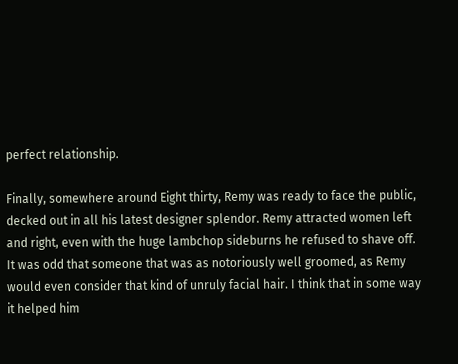perfect relationship.

Finally, somewhere around Eight thirty, Remy was ready to face the public, decked out in all his latest designer splendor. Remy attracted women left and right, even with the huge lambchop sideburns he refused to shave off. It was odd that someone that was as notoriously well groomed, as Remy would even consider that kind of unruly facial hair. I think that in some way it helped him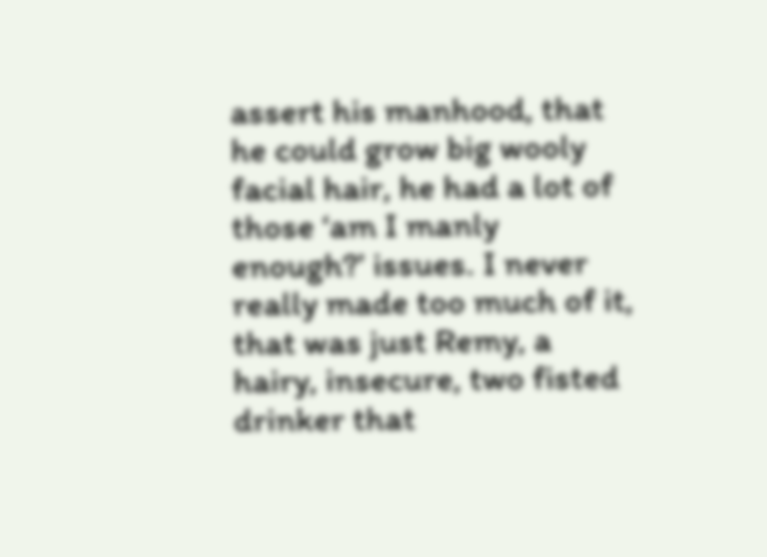assert his manhood, that he could grow big wooly facial hair, he had a lot of those ‘am I manly enough?’ issues. I never really made too much of it, that was just Remy, a hairy, insecure, two fisted drinker that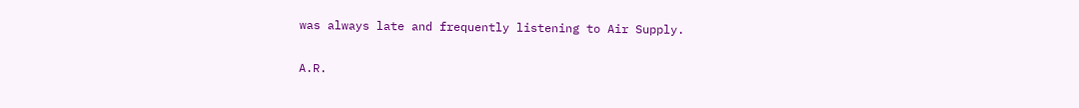was always late and frequently listening to Air Supply.

A.R.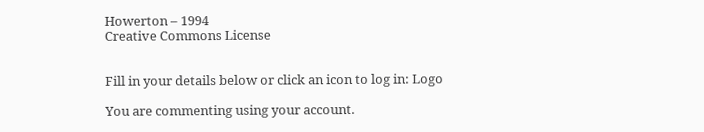Howerton – 1994
Creative Commons License


Fill in your details below or click an icon to log in: Logo

You are commenting using your account.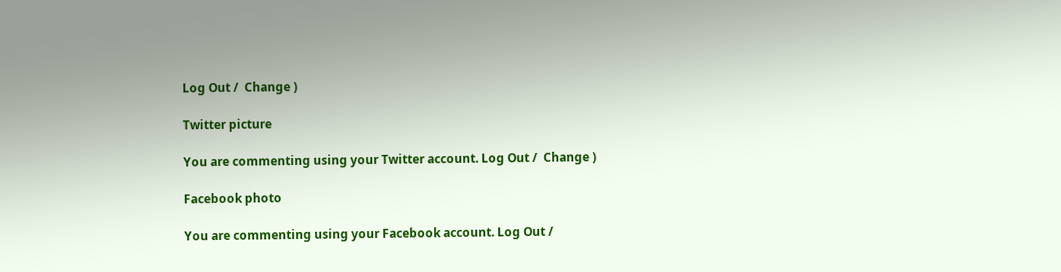Log Out /  Change )

Twitter picture

You are commenting using your Twitter account. Log Out /  Change )

Facebook photo

You are commenting using your Facebook account. Log Out /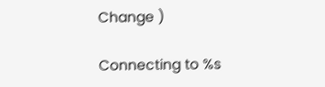Change )

Connecting to %s